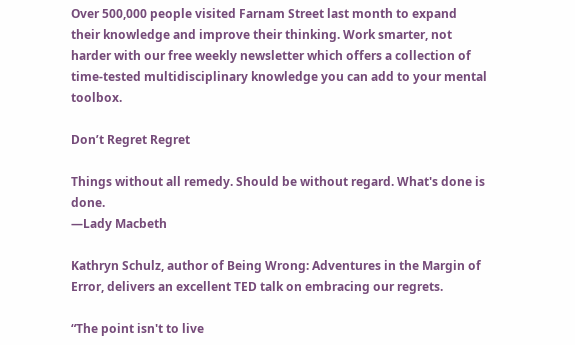Over 500,000 people visited Farnam Street last month to expand their knowledge and improve their thinking. Work smarter, not harder with our free weekly newsletter which offers a collection of time-tested multidisciplinary knowledge you can add to your mental toolbox.

Don’t Regret Regret

Things without all remedy. Should be without regard. What's done is done.
—Lady Macbeth

Kathryn Schulz, author of Being Wrong: Adventures in the Margin of Error, delivers an excellent TED talk on embracing our regrets.

“The point isn't to live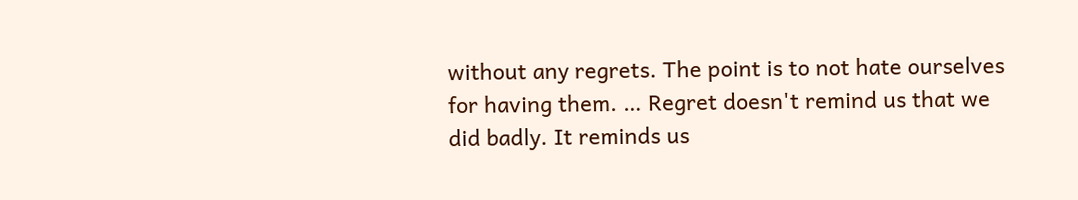without any regrets. The point is to not hate ourselves for having them. … Regret doesn't remind us that we did badly. It reminds us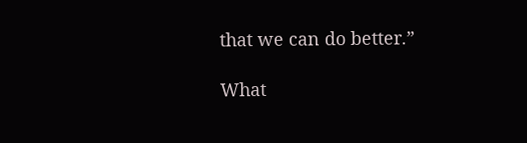that we can do better.”

What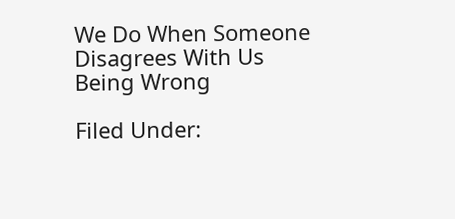We Do When Someone Disagrees With Us
Being Wrong

Filed Under: